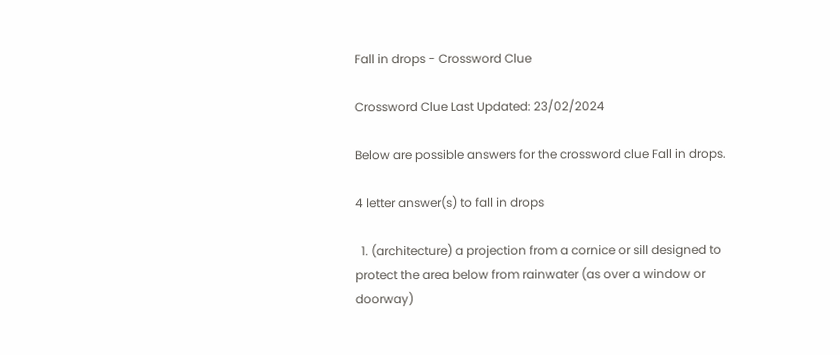Fall in drops - Crossword Clue

Crossword Clue Last Updated: 23/02/2024

Below are possible answers for the crossword clue Fall in drops.

4 letter answer(s) to fall in drops

  1. (architecture) a projection from a cornice or sill designed to protect the area below from rainwater (as over a window or doorway)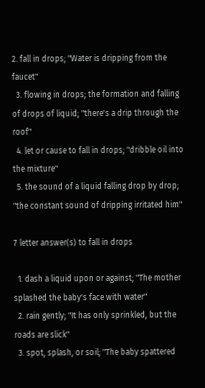2. fall in drops; "Water is dripping from the faucet"
  3. flowing in drops; the formation and falling of drops of liquid; "there's a drip through the roof"
  4. let or cause to fall in drops; "dribble oil into the mixture"
  5. the sound of a liquid falling drop by drop; "the constant sound of dripping irritated him"

7 letter answer(s) to fall in drops

  1. dash a liquid upon or against; "The mother splashed the baby's face with water"
  2. rain gently; "It has only sprinkled, but the roads are slick"
  3. spot, splash, or soil; "The baby spattered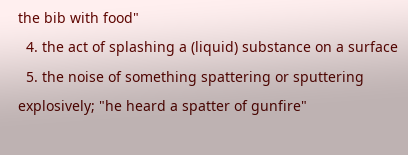the bib with food"
  4. the act of splashing a (liquid) substance on a surface
  5. the noise of something spattering or sputtering explosively; "he heard a spatter of gunfire"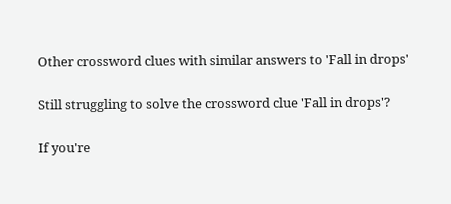Other crossword clues with similar answers to 'Fall in drops'

Still struggling to solve the crossword clue 'Fall in drops'?

If you're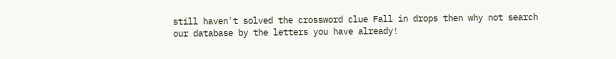still haven't solved the crossword clue Fall in drops then why not search our database by the letters you have already!